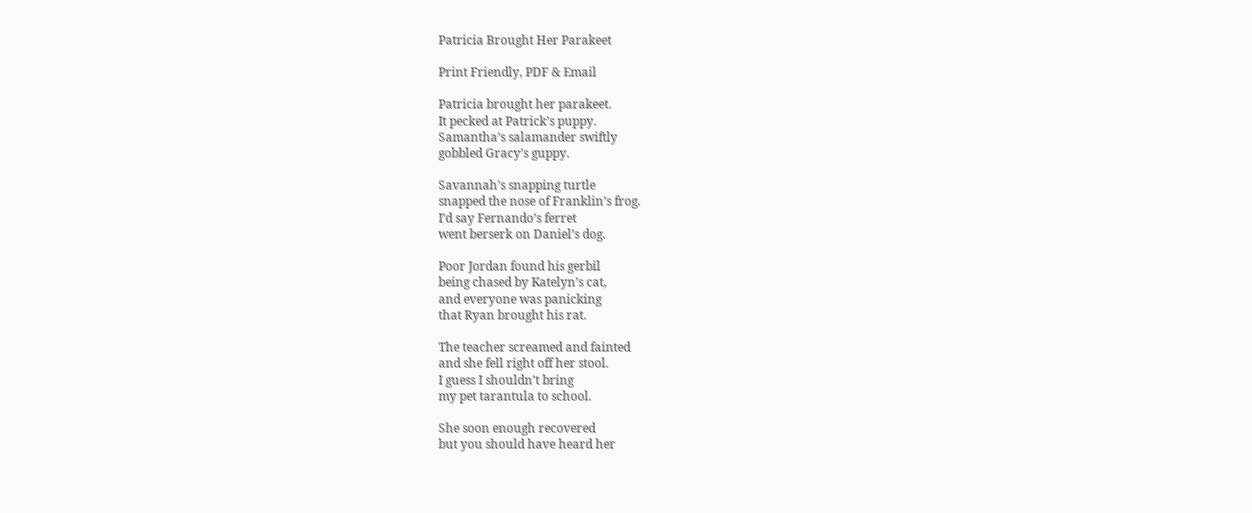Patricia Brought Her Parakeet

Print Friendly, PDF & Email

Patricia brought her parakeet.
It pecked at Patrick’s puppy.
Samantha’s salamander swiftly
gobbled Gracy’s guppy.

Savannah’s snapping turtle
snapped the nose of Franklin’s frog.
I’d say Fernando’s ferret
went berserk on Daniel’s dog.

Poor Jordan found his gerbil
being chased by Katelyn’s cat,
and everyone was panicking
that Ryan brought his rat.

The teacher screamed and fainted
and she fell right off her stool.
I guess I shouldn’t bring
my pet tarantula to school.

She soon enough recovered
but you should have heard her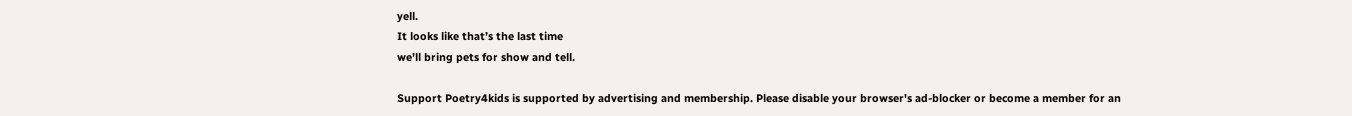yell.
It looks like that’s the last time
we’ll bring pets for show and tell.

Support Poetry4kids is supported by advertising and membership. Please disable your browser's ad-blocker or become a member for an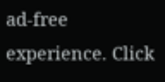ad-free experience. Click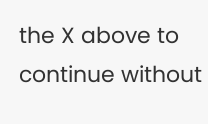the X above to continue without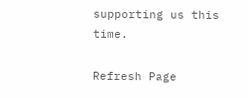supporting us this time.

Refresh Page